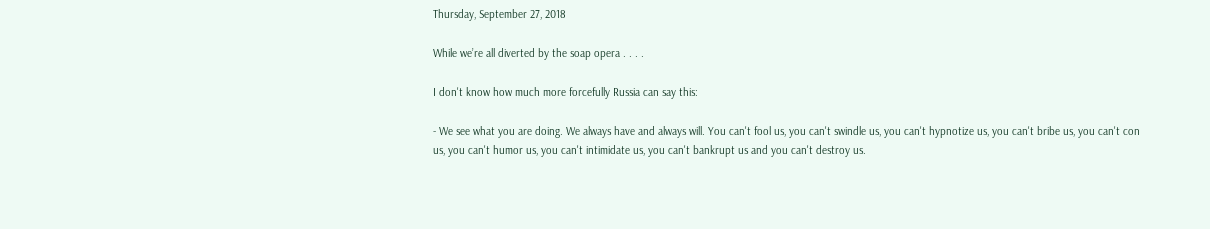Thursday, September 27, 2018

While we’re all diverted by the soap opera . . . .

I don't know how much more forcefully Russia can say this:

- We see what you are doing. We always have and always will. You can't fool us, you can't swindle us, you can't hypnotize us, you can't bribe us, you can't con us, you can't humor us, you can't intimidate us, you can't bankrupt us and you can't destroy us.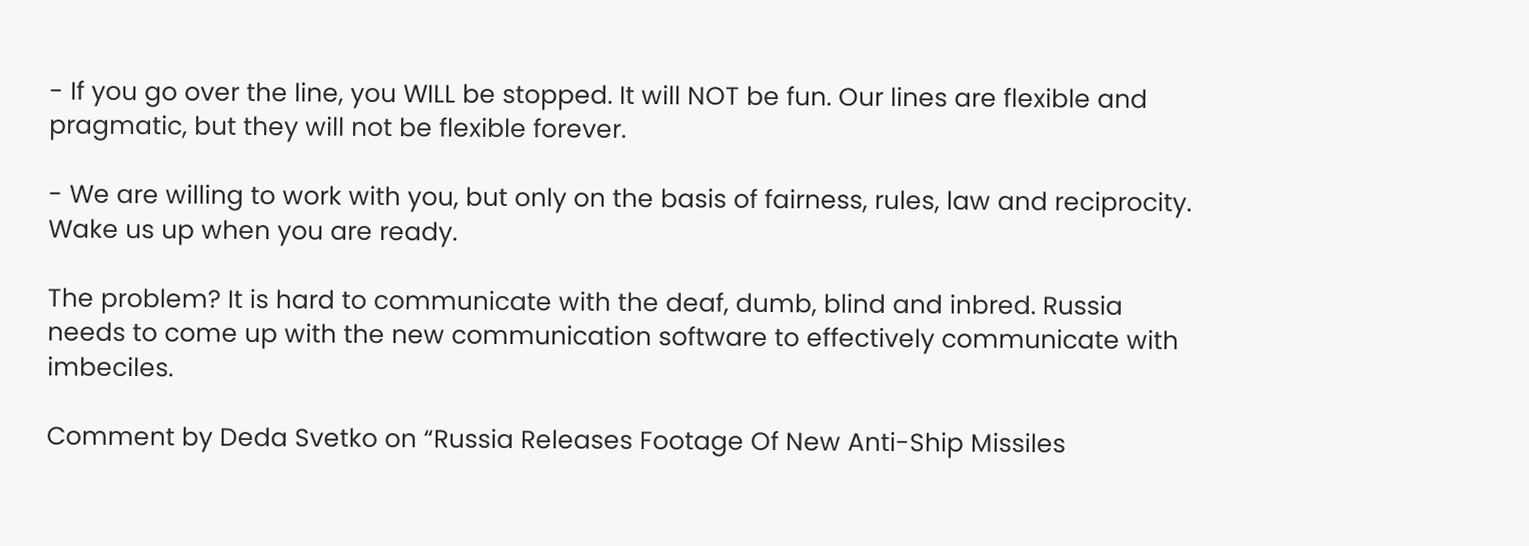- If you go over the line, you WILL be stopped. It will NOT be fun. Our lines are flexible and pragmatic, but they will not be flexible forever.

- We are willing to work with you, but only on the basis of fairness, rules, law and reciprocity. Wake us up when you are ready.

The problem? It is hard to communicate with the deaf, dumb, blind and inbred. Russia needs to come up with the new communication software to effectively communicate with imbeciles.

Comment by Deda Svetko on “Russia Releases Footage Of New Anti-Ship Missiles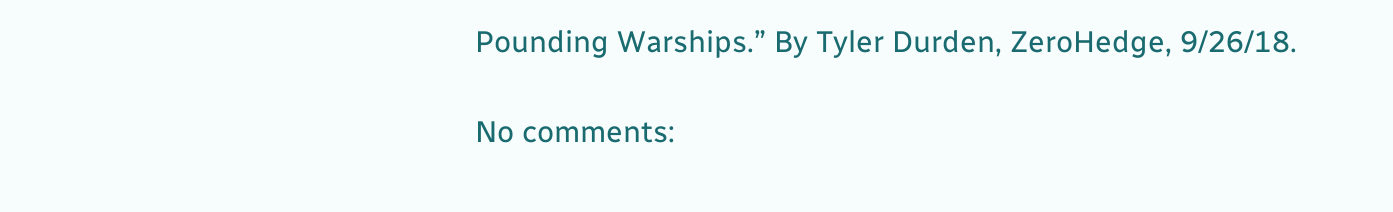Pounding Warships.” By Tyler Durden, ZeroHedge, 9/26/18.

No comments: